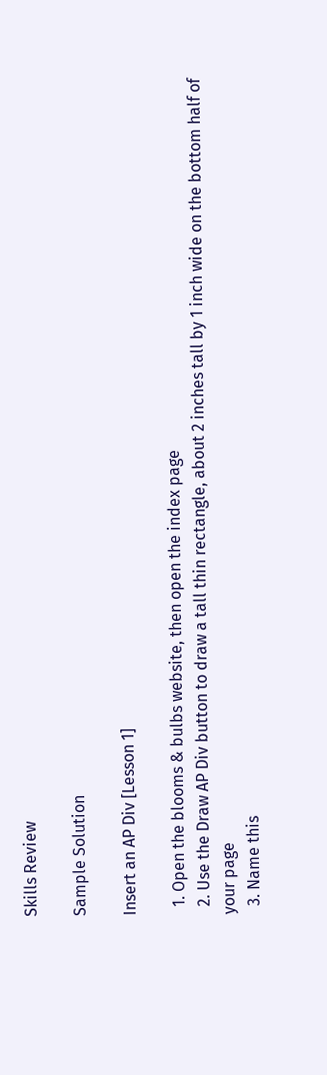Skills Review

Sample Solution

Insert an AP Div [Lesson 1]

  1. Open the blooms & bulbs website, then open the index page
  2. Use the Draw AP Div button to draw a tall thin rectangle, about 2 inches tall by 1 inch wide on the bottom half of your page
  3. Name this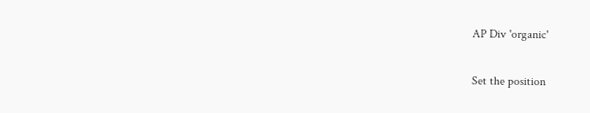AP Div 'organic'

Set the position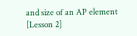and size of an AP element [Lesson 2]